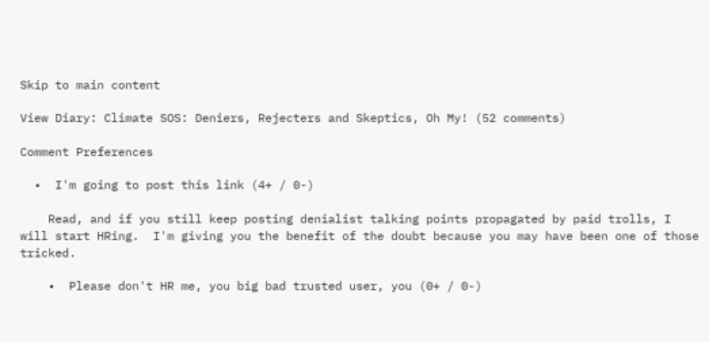Skip to main content

View Diary: Climate SOS: Deniers, Rejecters and Skeptics, Oh My! (52 comments)

Comment Preferences

  •  I'm going to post this link (4+ / 0-)

    Read, and if you still keep posting denialist talking points propagated by paid trolls, I will start HRing.  I'm giving you the benefit of the doubt because you may have been one of those tricked.

    •  Please don't HR me, you big bad trusted user, you (0+ / 0-)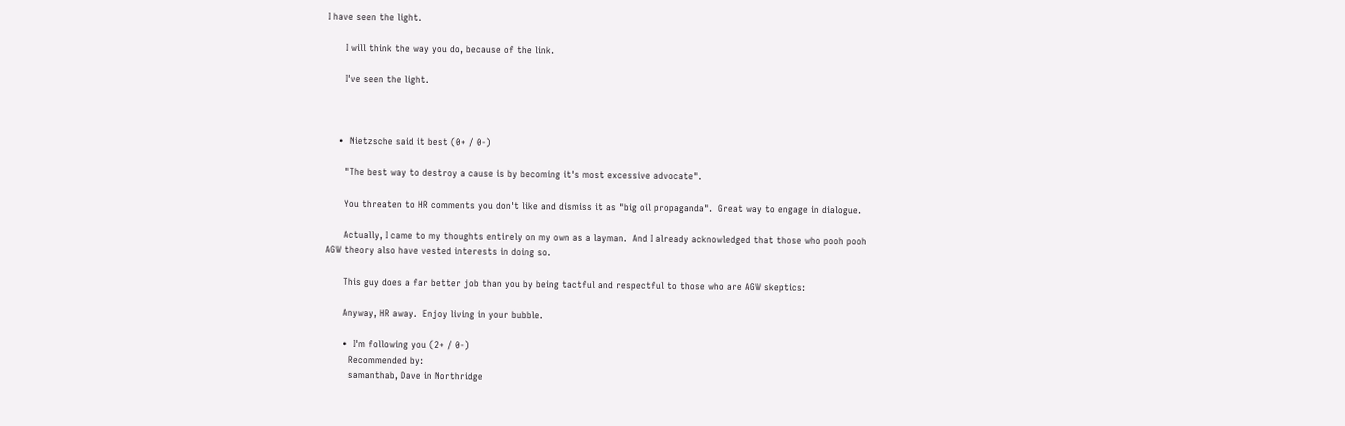I have seen the light.

      I will think the way you do, because of the link.

      I've seen the light.



    •  Nietzsche said it best (0+ / 0-)

      "The best way to destroy a cause is by becoming it's most excessive advocate".

      You threaten to HR comments you don't like and dismiss it as "big oil propaganda".  Great way to engage in dialogue.

      Actually, I came to my thoughts entirely on my own as a layman.  And I already acknowledged that those who pooh pooh AGW theory also have vested interests in doing so.

      This guy does a far better job than you by being tactful and respectful to those who are AGW skeptics:

      Anyway, HR away.  Enjoy living in your bubble.

      •  I'm following you (2+ / 0-)
        Recommended by:
        samanthab, Dave in Northridge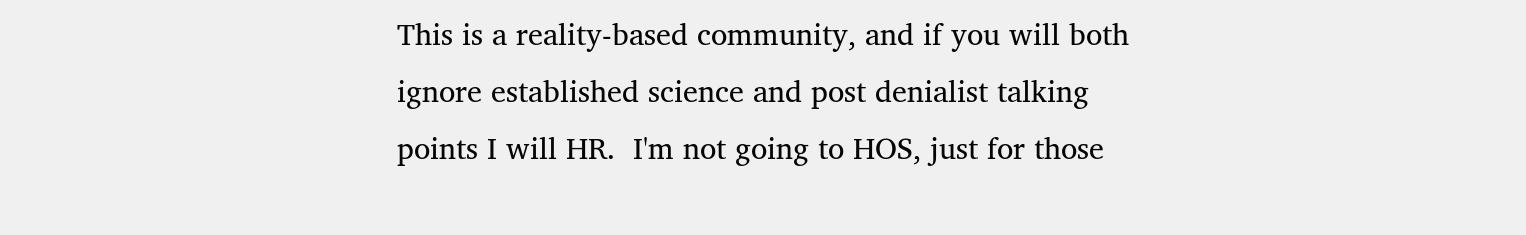This is a reality-based community, and if you will both ignore established science and post denialist talking points I will HR.  I'm not going to HOS, just for those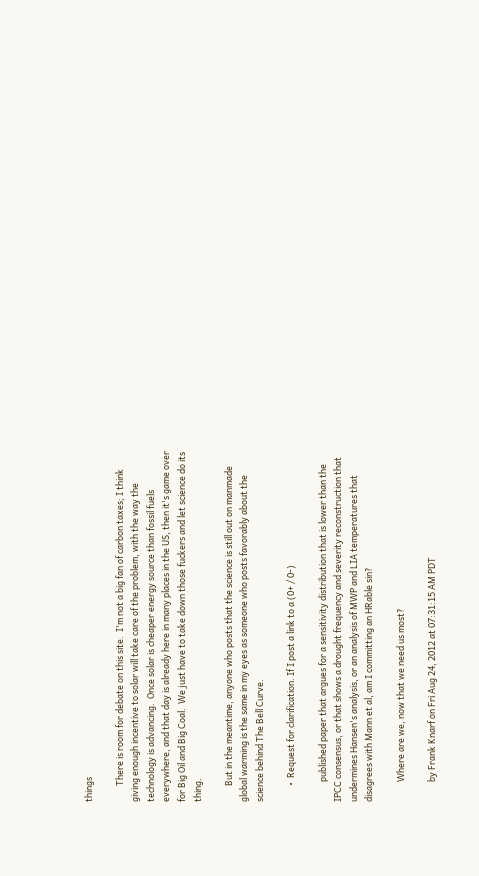things

        There is room for debate on this site.  I'm not a big fan of carbon taxes; I think giving enough incentive to solar will take care of the problem, with the way the technology is advancing.  Once solar is cheaper energy source than fossil fuels everywhere, and that day is already here in many places in the US, then it's game over for Big Oil and Big Coal.  We just have to take down those fuckers and let science do its thing.

        But in the meantime, anyone who posts that the science is still out on manmade global warming is the same in my eyes as someone who posts favorably about the science behind The Bell Curve.

        •  Request for clarification. If I post a link to a (0+ / 0-)

          published paper that argues for a sensitivity distribution that is lower than the IPCC consensus, or that shows a drought frequency and severity reconstruction that undermines Hansen's analysis, or an analysis of MWP and LIA temperatures that disagrees with Mann et al, am I committing an HRable sin?

          Where are we, now that we need us most?

          by Frank Knarf on Fri Aug 24, 2012 at 07:31:15 AM PDT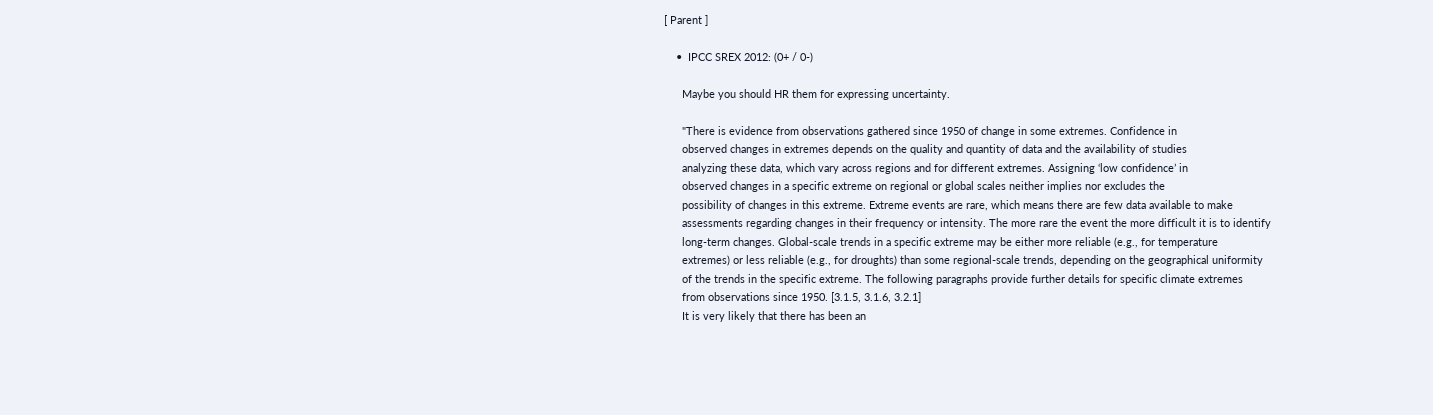[ Parent ]

    •  IPCC SREX 2012: (0+ / 0-)

      Maybe you should HR them for expressing uncertainty.

      "There is evidence from observations gathered since 1950 of change in some extremes. Confidence in
      observed changes in extremes depends on the quality and quantity of data and the availability of studies
      analyzing these data, which vary across regions and for different extremes. Assigning ‘low confidence’ in
      observed changes in a specific extreme on regional or global scales neither implies nor excludes the
      possibility of changes in this extreme. Extreme events are rare, which means there are few data available to make
      assessments regarding changes in their frequency or intensity. The more rare the event the more difficult it is to identify
      long-term changes. Global-scale trends in a specific extreme may be either more reliable (e.g., for temperature
      extremes) or less reliable (e.g., for droughts) than some regional-scale trends, depending on the geographical uniformity
      of the trends in the specific extreme. The following paragraphs provide further details for specific climate extremes
      from observations since 1950. [3.1.5, 3.1.6, 3.2.1]
      It is very likely that there has been an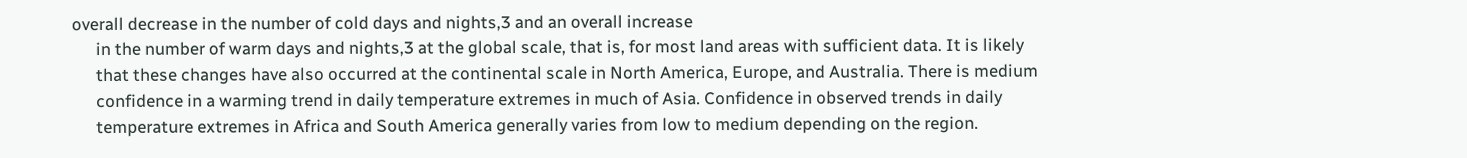overall decrease in the number of cold days and nights,3 and an overall increase
      in the number of warm days and nights,3 at the global scale, that is, for most land areas with sufficient data. It is likely
      that these changes have also occurred at the continental scale in North America, Europe, and Australia. There is medium
      confidence in a warming trend in daily temperature extremes in much of Asia. Confidence in observed trends in daily
      temperature extremes in Africa and South America generally varies from low to medium depending on the region.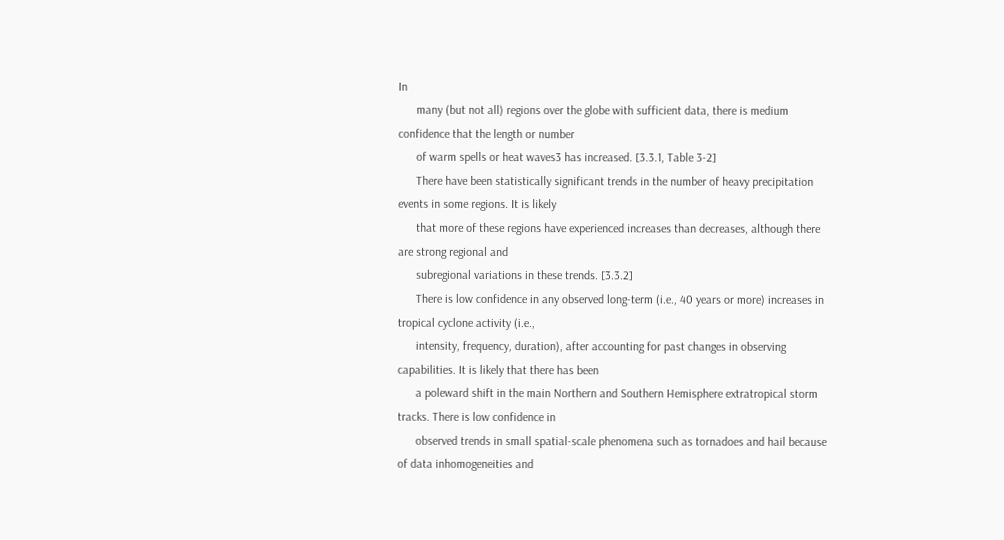In
      many (but not all) regions over the globe with sufficient data, there is medium confidence that the length or number
      of warm spells or heat waves3 has increased. [3.3.1, Table 3-2]
      There have been statistically significant trends in the number of heavy precipitation events in some regions. It is likely
      that more of these regions have experienced increases than decreases, although there are strong regional and
      subregional variations in these trends. [3.3.2]
      There is low confidence in any observed long-term (i.e., 40 years or more) increases in tropical cyclone activity (i.e.,
      intensity, frequency, duration), after accounting for past changes in observing capabilities. It is likely that there has been
      a poleward shift in the main Northern and Southern Hemisphere extratropical storm tracks. There is low confidence in
      observed trends in small spatial-scale phenomena such as tornadoes and hail because of data inhomogeneities and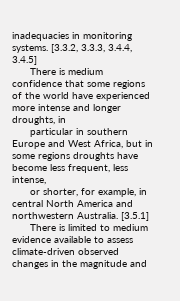inadequacies in monitoring systems. [3.3.2, 3.3.3, 3.4.4, 3.4.5]
      There is medium confidence that some regions of the world have experienced more intense and longer droughts, in
      particular in southern Europe and West Africa, but in some regions droughts have become less frequent, less intense,
      or shorter, for example, in central North America and northwestern Australia. [3.5.1]
      There is limited to medium evidence available to assess climate-driven observed changes in the magnitude and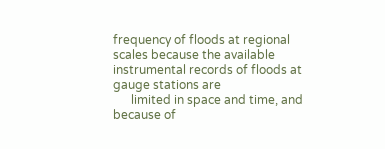frequency of floods at regional scales because the available instrumental records of floods at gauge stations are
      limited in space and time, and because of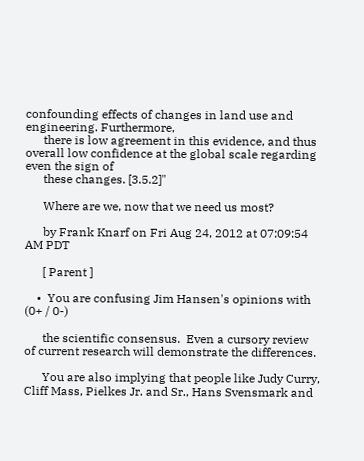confounding effects of changes in land use and engineering. Furthermore,
      there is low agreement in this evidence, and thus overall low confidence at the global scale regarding even the sign of
      these changes. [3.5.2]"

      Where are we, now that we need us most?

      by Frank Knarf on Fri Aug 24, 2012 at 07:09:54 AM PDT

      [ Parent ]

    •  You are confusing Jim Hansen's opinions with (0+ / 0-)

      the scientific consensus.  Even a cursory review of current research will demonstrate the differences.

      You are also implying that people like Judy Curry, Cliff Mass, Pielkes Jr. and Sr., Hans Svensmark and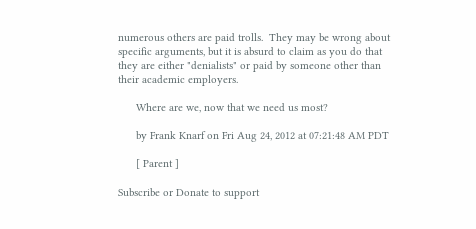numerous others are paid trolls.  They may be wrong about specific arguments, but it is absurd to claim as you do that they are either "denialists" or paid by someone other than their academic employers.

      Where are we, now that we need us most?

      by Frank Knarf on Fri Aug 24, 2012 at 07:21:48 AM PDT

      [ Parent ]

Subscribe or Donate to support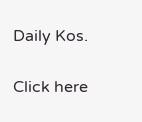Daily Kos.

Click here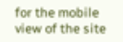for the mobile view of the site